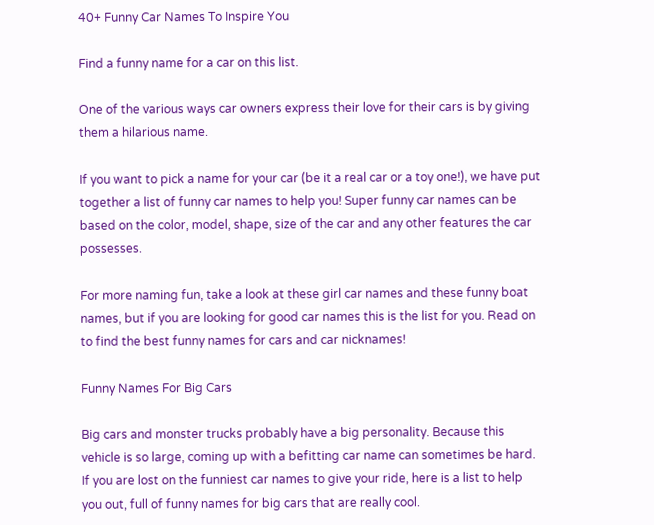40+ Funny Car Names To Inspire You

Find a funny name for a car on this list.

One of the various ways car owners express their love for their cars is by giving them a hilarious name.

If you want to pick a name for your car (be it a real car or a toy one!), we have put together a list of funny car names to help you! Super funny car names can be based on the color, model, shape, size of the car and any other features the car possesses.

For more naming fun, take a look at these girl car names and these funny boat names, but if you are looking for good car names this is the list for you. Read on to find the best funny names for cars and car nicknames!

Funny Names For Big Cars

Big cars and monster trucks probably have a big personality. Because this vehicle is so large, coming up with a befitting car name can sometimes be hard. If you are lost on the funniest car names to give your ride, here is a list to help you out, full of funny names for big cars that are really cool.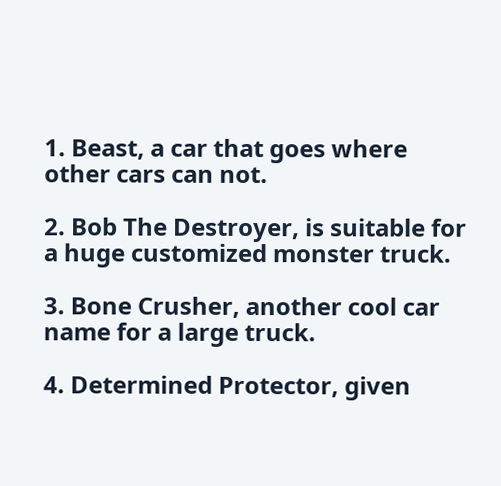1. Beast, a car that goes where other cars can not.

2. Bob The Destroyer, is suitable for a huge customized monster truck.

3. Bone Crusher, another cool car name for a large truck.

4. Determined Protector, given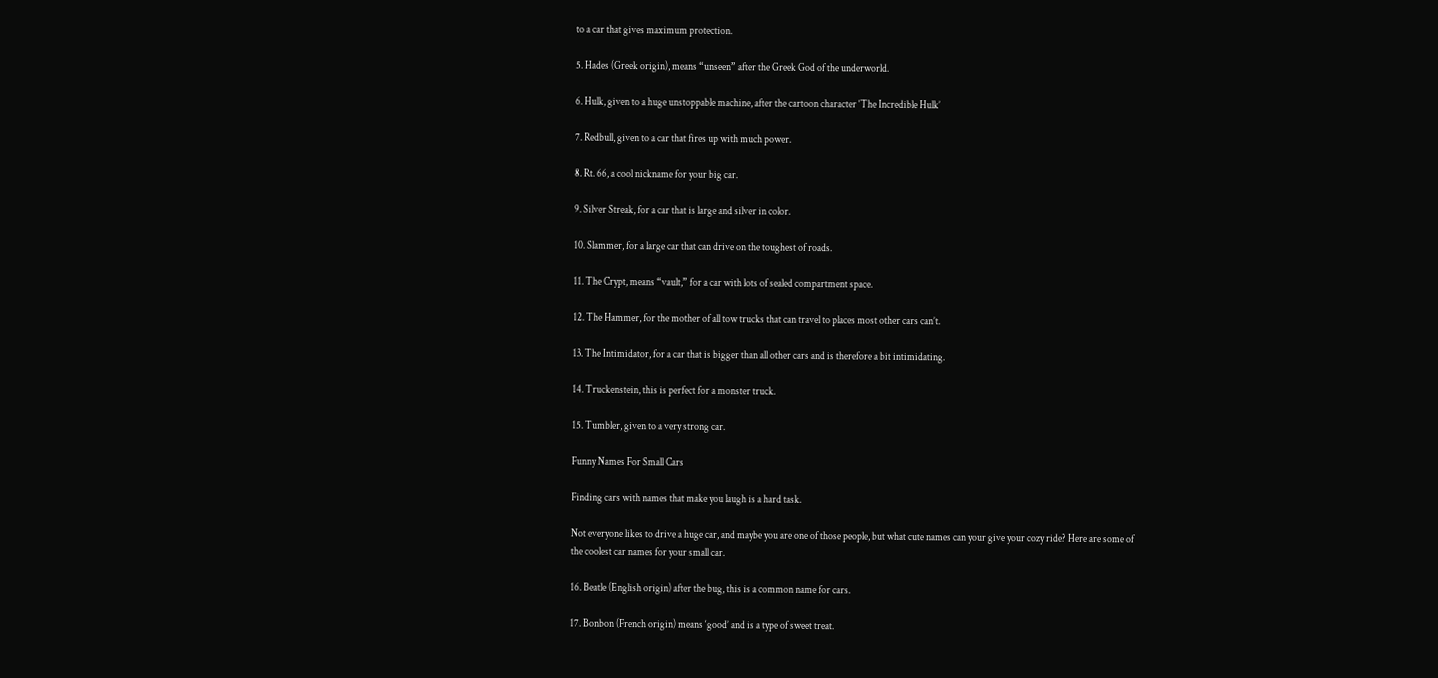to a car that gives maximum protection.

5. Hades (Greek origin), means “unseen” after the Greek God of the underworld.

6. Hulk, given to a huge unstoppable machine, after the cartoon character ‘The Incredible Hulk’

7. Redbull, given to a car that fires up with much power.

8. Rt. 66, a cool nickname for your big car.

9. Silver Streak, for a car that is large and silver in color.

10. Slammer, for a large car that can drive on the toughest of roads.

11. The Crypt, means “vault,” for a car with lots of sealed compartment space.

12. The Hammer, for the mother of all tow trucks that can travel to places most other cars can’t.

13. The Intimidator, for a car that is bigger than all other cars and is therefore a bit intimidating.

14. Truckenstein, this is perfect for a monster truck.

15. Tumbler, given to a very strong car.

Funny Names For Small Cars

Finding cars with names that make you laugh is a hard task.

Not everyone likes to drive a huge car, and maybe you are one of those people, but what cute names can your give your cozy ride? Here are some of the coolest car names for your small car.

16. Beatle (English origin) after the bug, this is a common name for cars.

17. Bonbon (French origin) means ‘good’ and is a type of sweet treat.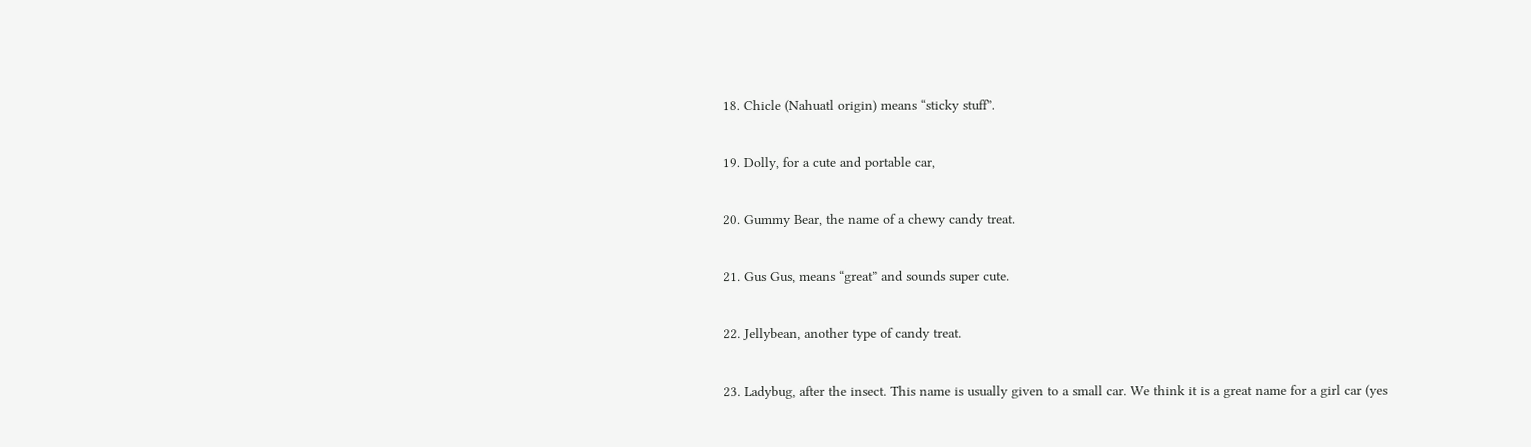18. Chicle (Nahuatl origin) means “sticky stuff”.

19. Dolly, for a cute and portable car,

20. Gummy Bear, the name of a chewy candy treat.

21. Gus Gus, means “great” and sounds super cute.

22. Jellybean, another type of candy treat.

23. Ladybug, after the insect. This name is usually given to a small car. We think it is a great name for a girl car (yes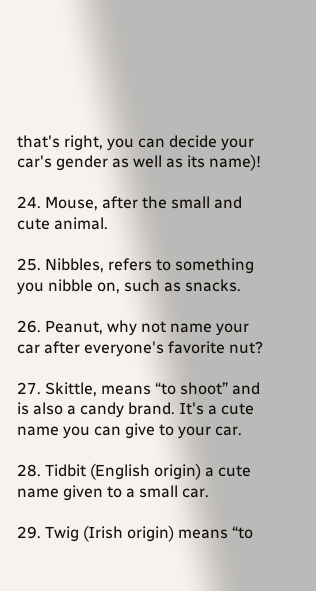that's right, you can decide your car's gender as well as its name)!

24. Mouse, after the small and cute animal.

25. Nibbles, refers to something you nibble on, such as snacks.

26. Peanut, why not name your car after everyone's favorite nut?

27. Skittle, means “to shoot” and is also a candy brand. It's a cute name you can give to your car.

28. Tidbit (English origin) a cute name given to a small car.

29. Twig (Irish origin) means “to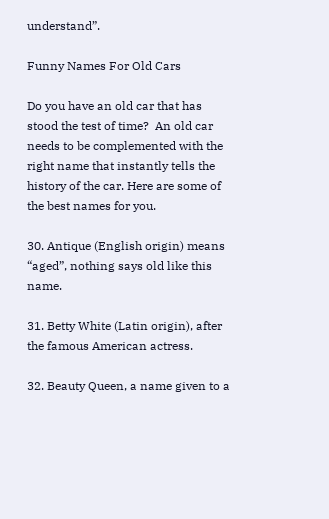understand”.

Funny Names For Old Cars

Do you have an old car that has stood the test of time?  An old car needs to be complemented with the right name that instantly tells the history of the car. Here are some of the best names for you.

30. Antique (English origin) means “aged”, nothing says old like this name.

31. Betty White (Latin origin), after the famous American actress.

32. Beauty Queen, a name given to a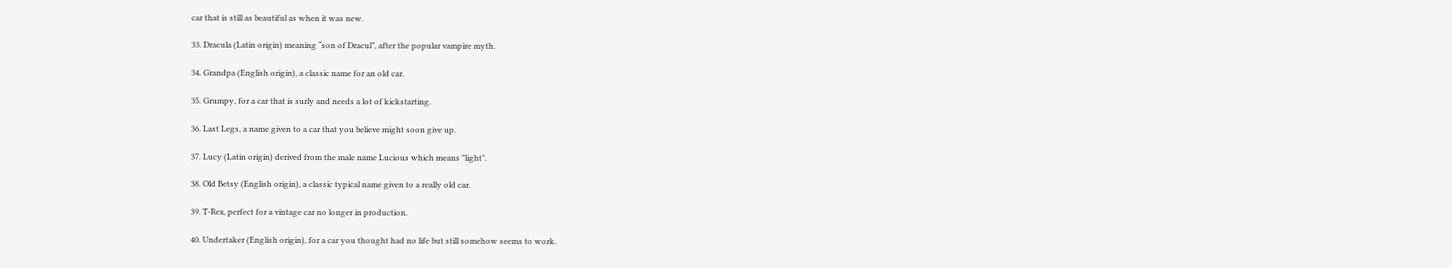car that is still as beautiful as when it was new.

33. Dracula (Latin origin) meaning “son of Dracul”, after the popular vampire myth.

34. Grandpa (English origin), a classic name for an old car.

35. Grumpy, for a car that is surly and needs a lot of kickstarting.

36. Last Legs, a name given to a car that you believe might soon give up.

37. Lucy (Latin origin) derived from the male name Lucious which means "light".

38. Old Betsy (English origin), a classic typical name given to a really old car.

39. T-Rex, perfect for a vintage car no longer in production.

40. Undertaker (English origin), for a car you thought had no life but still somehow seems to work.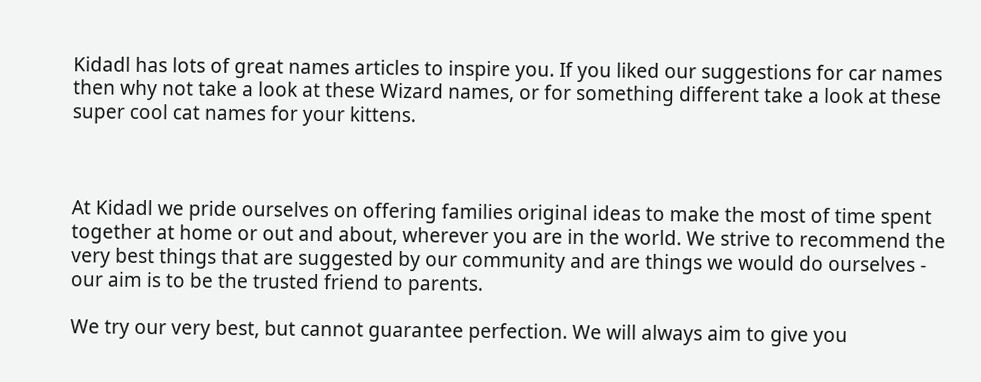Kidadl has lots of great names articles to inspire you. If you liked our suggestions for car names then why not take a look at these Wizard names, or for something different take a look at these super cool cat names for your kittens.



At Kidadl we pride ourselves on offering families original ideas to make the most of time spent together at home or out and about, wherever you are in the world. We strive to recommend the very best things that are suggested by our community and are things we would do ourselves - our aim is to be the trusted friend to parents.

We try our very best, but cannot guarantee perfection. We will always aim to give you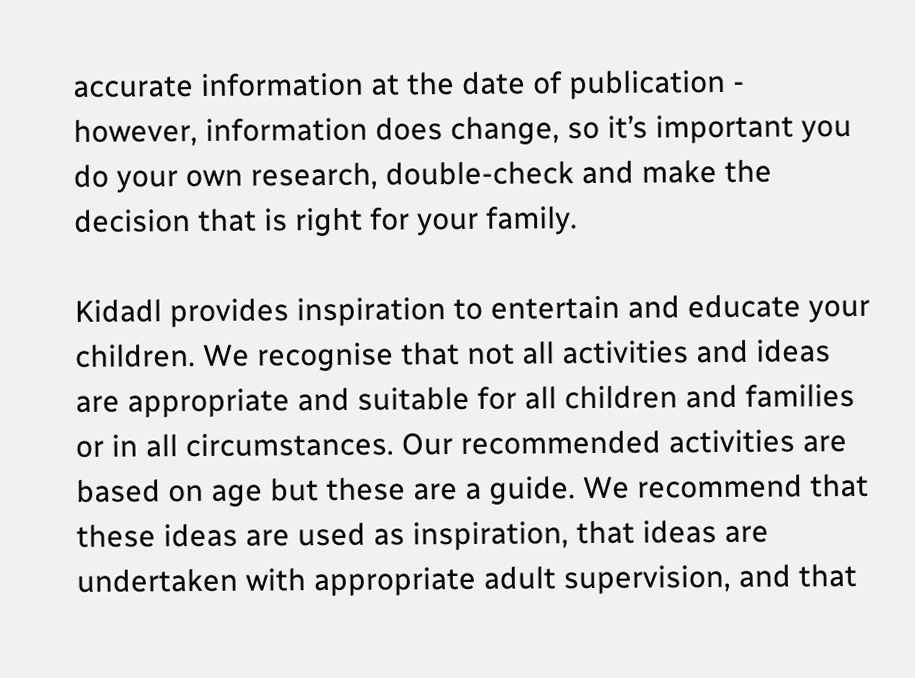accurate information at the date of publication - however, information does change, so it’s important you do your own research, double-check and make the decision that is right for your family.

Kidadl provides inspiration to entertain and educate your children. We recognise that not all activities and ideas are appropriate and suitable for all children and families or in all circumstances. Our recommended activities are based on age but these are a guide. We recommend that these ideas are used as inspiration, that ideas are undertaken with appropriate adult supervision, and that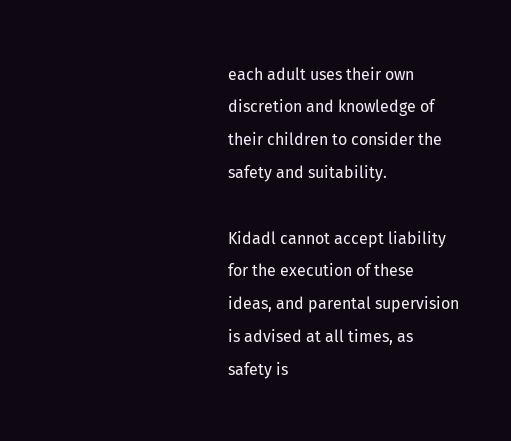each adult uses their own discretion and knowledge of their children to consider the safety and suitability.

Kidadl cannot accept liability for the execution of these ideas, and parental supervision is advised at all times, as safety is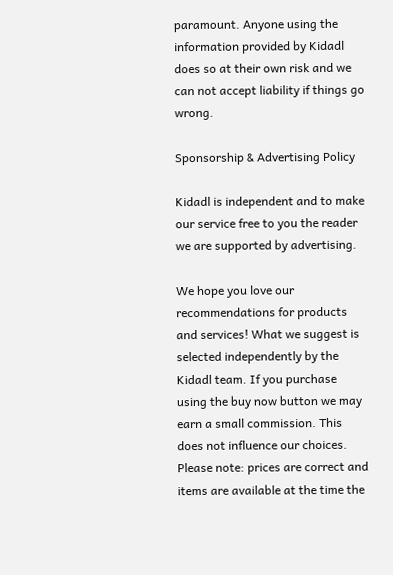paramount. Anyone using the information provided by Kidadl does so at their own risk and we can not accept liability if things go wrong.

Sponsorship & Advertising Policy

Kidadl is independent and to make our service free to you the reader we are supported by advertising.

We hope you love our recommendations for products and services! What we suggest is selected independently by the Kidadl team. If you purchase using the buy now button we may earn a small commission. This does not influence our choices. Please note: prices are correct and items are available at the time the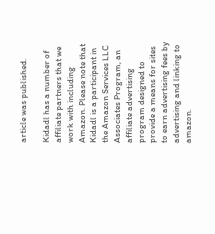article was published.

Kidadl has a number of affiliate partners that we work with including Amazon. Please note that Kidadl is a participant in the Amazon Services LLC Associates Program, an affiliate advertising program designed to provide a means for sites to earn advertising fees by advertising and linking to amazon.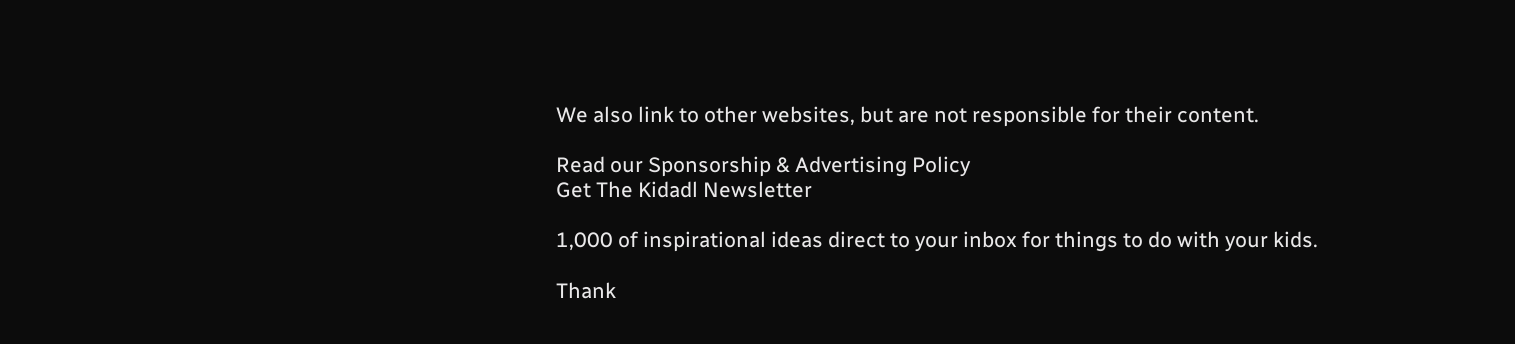We also link to other websites, but are not responsible for their content.

Read our Sponsorship & Advertising Policy
Get The Kidadl Newsletter

1,000 of inspirational ideas direct to your inbox for things to do with your kids.

Thank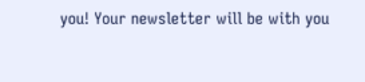you! Your newsletter will be with you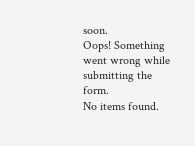soon.
Oops! Something went wrong while submitting the form.
No items found.